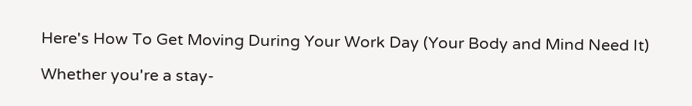Here's How To Get Moving During Your Work Day (Your Body and Mind Need It)

Whether you're a stay-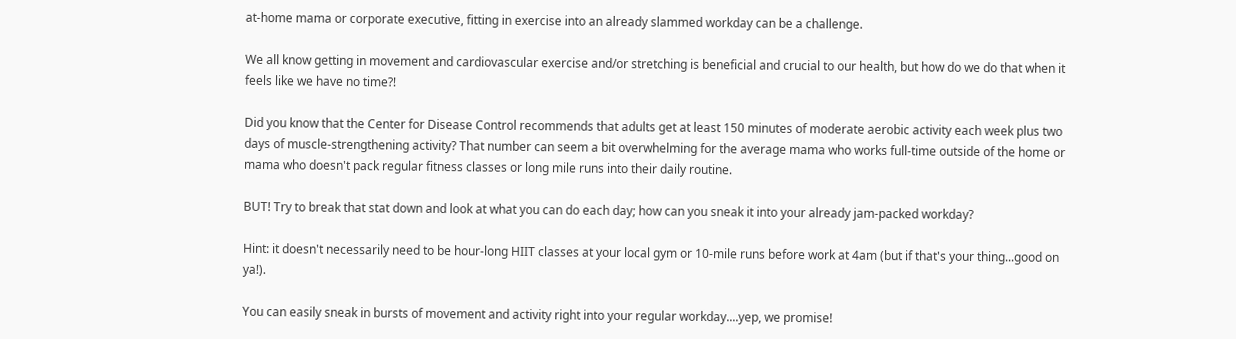at-home mama or corporate executive, fitting in exercise into an already slammed workday can be a challenge.

We all know getting in movement and cardiovascular exercise and/or stretching is beneficial and crucial to our health, but how do we do that when it feels like we have no time?!

Did you know that the Center for Disease Control recommends that adults get at least 150 minutes of moderate aerobic activity each week plus two days of muscle-strengthening activity? That number can seem a bit overwhelming for the average mama who works full-time outside of the home or mama who doesn't pack regular fitness classes or long mile runs into their daily routine.

BUT! Try to break that stat down and look at what you can do each day; how can you sneak it into your already jam-packed workday?

Hint: it doesn't necessarily need to be hour-long HIIT classes at your local gym or 10-mile runs before work at 4am (but if that's your thing...good on ya!).

You can easily sneak in bursts of movement and activity right into your regular workday....yep, we promise!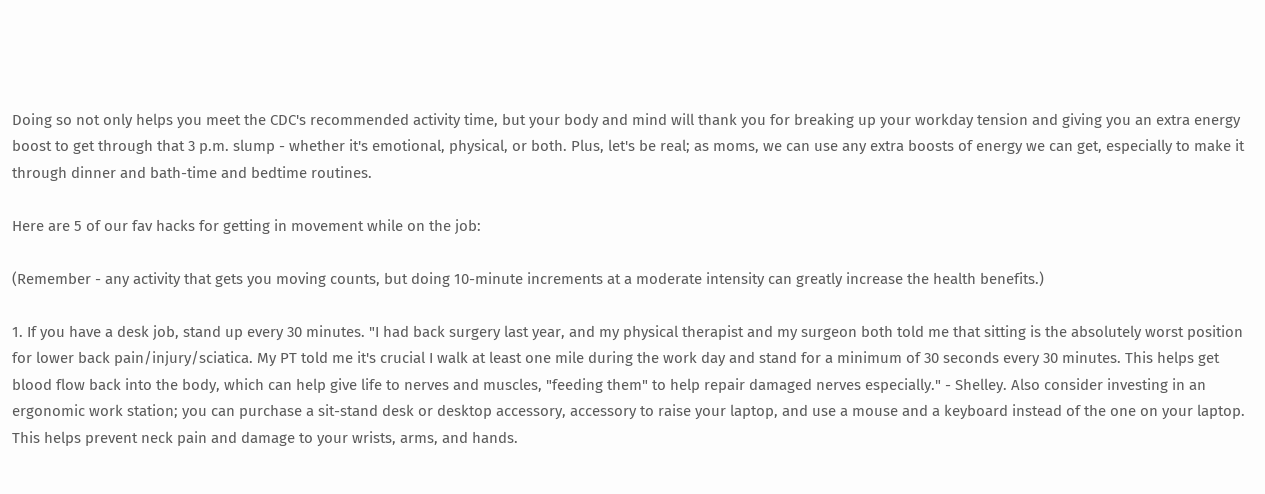Doing so not only helps you meet the CDC's recommended activity time, but your body and mind will thank you for breaking up your workday tension and giving you an extra energy boost to get through that 3 p.m. slump - whether it's emotional, physical, or both. Plus, let's be real; as moms, we can use any extra boosts of energy we can get, especially to make it through dinner and bath-time and bedtime routines.

Here are 5 of our fav hacks for getting in movement while on the job:

(Remember - any activity that gets you moving counts, but doing 10-minute increments at a moderate intensity can greatly increase the health benefits.)

1. If you have a desk job, stand up every 30 minutes. "I had back surgery last year, and my physical therapist and my surgeon both told me that sitting is the absolutely worst position for lower back pain/injury/sciatica. My PT told me it's crucial I walk at least one mile during the work day and stand for a minimum of 30 seconds every 30 minutes. This helps get blood flow back into the body, which can help give life to nerves and muscles, "feeding them" to help repair damaged nerves especially." - Shelley. Also consider investing in an ergonomic work station; you can purchase a sit-stand desk or desktop accessory, accessory to raise your laptop, and use a mouse and a keyboard instead of the one on your laptop. This helps prevent neck pain and damage to your wrists, arms, and hands.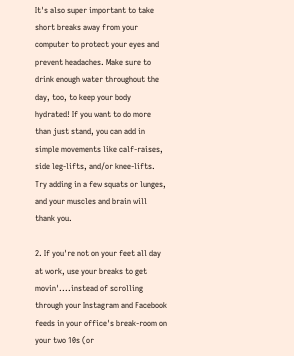It's also super important to take short breaks away from your computer to protect your eyes and prevent headaches. Make sure to drink enough water throughout the day, too, to keep your body hydrated! If you want to do more than just stand, you can add in simple movements like calf-raises, side leg-lifts, and/or knee-lifts. Try adding in a few squats or lunges, and your muscles and brain will thank you.

2. If you're not on your feet all day at work, use your breaks to get movin'....instead of scrolling through your Instagram and Facebook feeds in your office's break-room on your two 10s (or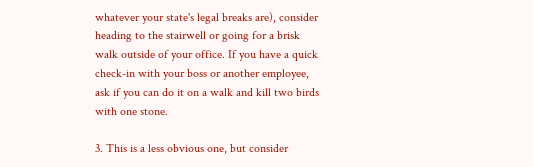whatever your state's legal breaks are), consider heading to the stairwell or going for a brisk walk outside of your office. If you have a quick check-in with your boss or another employee, ask if you can do it on a walk and kill two birds with one stone.

3. This is a less obvious one, but consider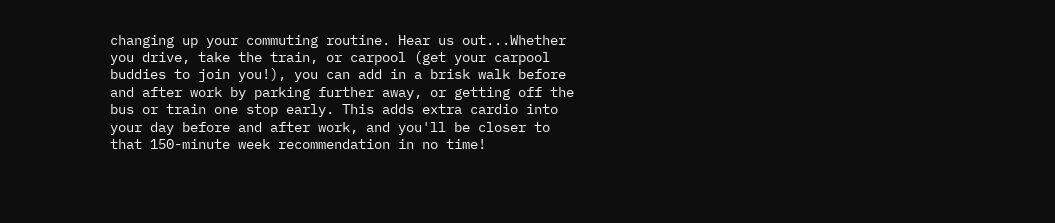changing up your commuting routine. Hear us out...Whether you drive, take the train, or carpool (get your carpool buddies to join you!), you can add in a brisk walk before and after work by parking further away, or getting off the bus or train one stop early. This adds extra cardio into your day before and after work, and you'll be closer to that 150-minute week recommendation in no time!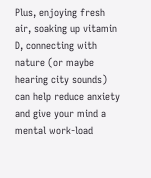Plus, enjoying fresh air, soaking up vitamin D, connecting with nature (or maybe hearing city sounds) can help reduce anxiety and give your mind a mental work-load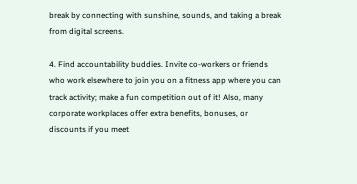break by connecting with sunshine, sounds, and taking a break from digital screens.

4. Find accountability buddies. Invite co-workers or friends who work elsewhere to join you on a fitness app where you can track activity; make a fun competition out of it! Also, many corporate workplaces offer extra benefits, bonuses, or discounts if you meet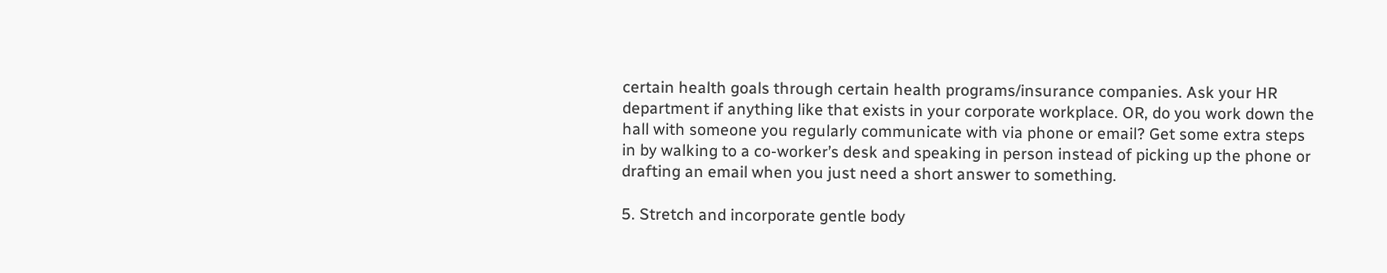certain health goals through certain health programs/insurance companies. Ask your HR department if anything like that exists in your corporate workplace. OR, do you work down the hall with someone you regularly communicate with via phone or email? Get some extra steps in by walking to a co-worker’s desk and speaking in person instead of picking up the phone or drafting an email when you just need a short answer to something.

5. Stretch and incorporate gentle body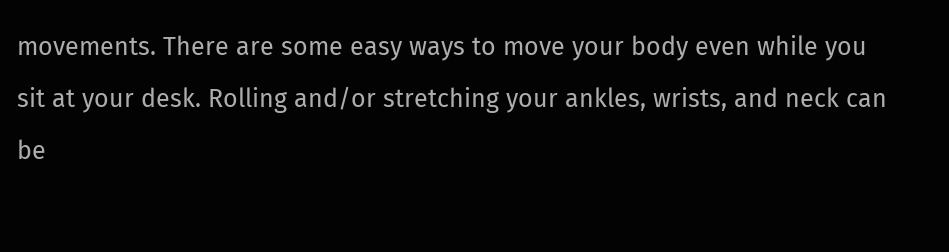movements. There are some easy ways to move your body even while you sit at your desk. Rolling and/or stretching your ankles, wrists, and neck can be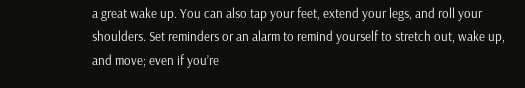a great wake up. You can also tap your feet, extend your legs, and roll your shoulders. Set reminders or an alarm to remind yourself to stretch out, wake up, and move; even if you’re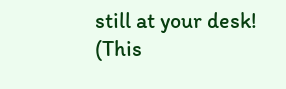still at your desk! (This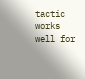tactic works well for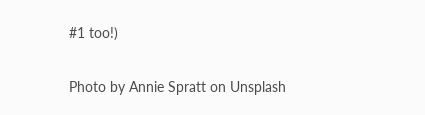#1 too!)

Photo by Annie Spratt on Unsplash